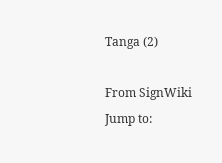Tanga (2)

From SignWiki
Jump to: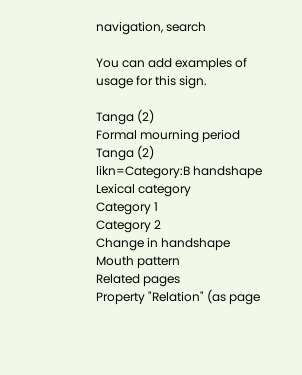navigation, search

You can add examples of usage for this sign.

Tanga (2)
Formal mourning period
Tanga (2)
likn=Category:B handshape
Lexical category
Category 1
Category 2
Change in handshape
Mouth pattern
Related pages
Property "Relation" (as page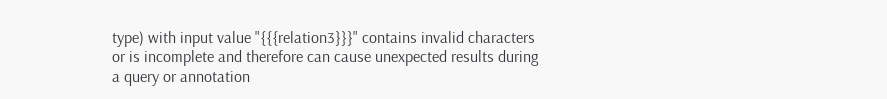type) with input value "{{{relation3}}}" contains invalid characters or is incomplete and therefore can cause unexpected results during a query or annotation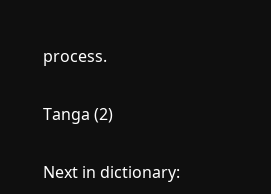process.

Tanga (2)

Next in dictionary: